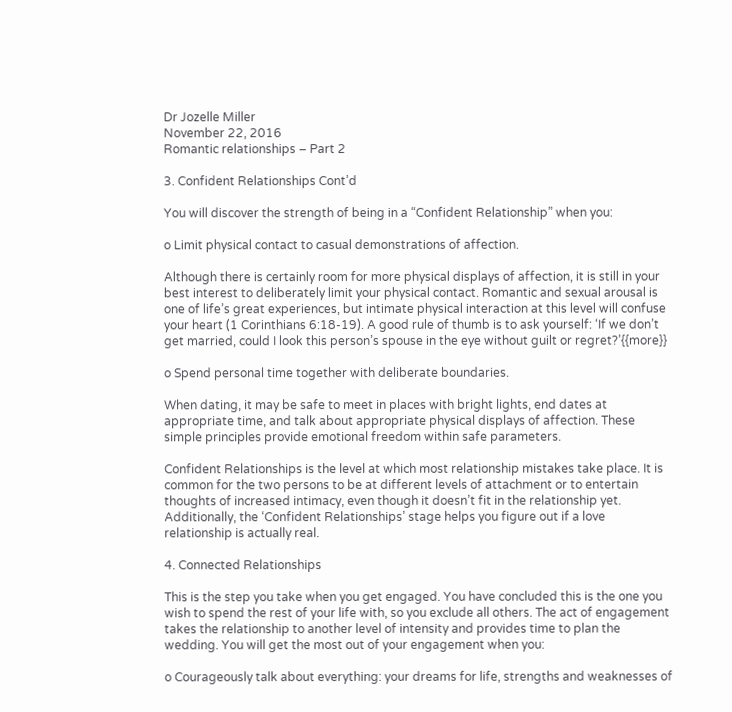Dr Jozelle Miller
November 22, 2016
Romantic relationships – Part 2

3. Confident Relationships Cont’d

You will discover the strength of being in a “Confident Relationship” when you:

o Limit physical contact to casual demonstrations of affection.

Although there is certainly room for more physical displays of affection, it is still in your best interest to deliberately limit your physical contact. Romantic and sexual arousal is one of life’s great experiences, but intimate physical interaction at this level will confuse your heart (1 Corinthians 6:18-19). A good rule of thumb is to ask yourself: ‘If we don’t get married, could I look this person’s spouse in the eye without guilt or regret?’{{more}}

o Spend personal time together with deliberate boundaries.

When dating, it may be safe to meet in places with bright lights, end dates at appropriate time, and talk about appropriate physical displays of affection. These simple principles provide emotional freedom within safe parameters.

Confident Relationships is the level at which most relationship mistakes take place. It is common for the two persons to be at different levels of attachment or to entertain thoughts of increased intimacy, even though it doesn’t fit in the relationship yet. Additionally, the ‘Confident Relationships’ stage helps you figure out if a love relationship is actually real.

4. Connected Relationships

This is the step you take when you get engaged. You have concluded this is the one you wish to spend the rest of your life with, so you exclude all others. The act of engagement takes the relationship to another level of intensity and provides time to plan the wedding. You will get the most out of your engagement when you:

o Courageously talk about everything: your dreams for life, strengths and weaknesses of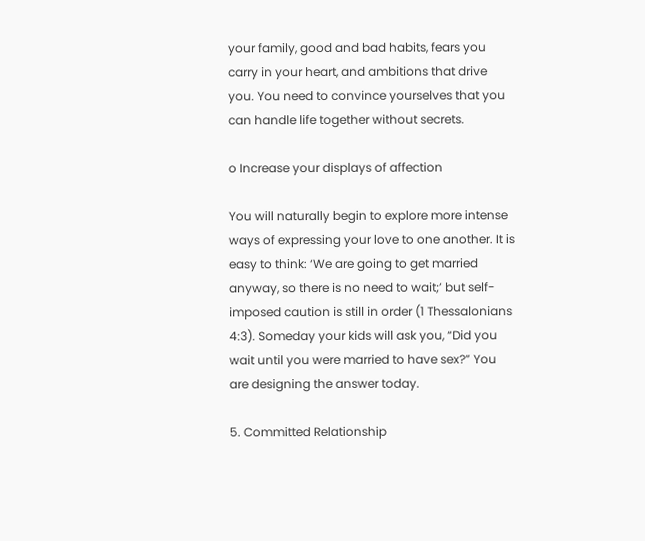your family, good and bad habits, fears you carry in your heart, and ambitions that drive you. You need to convince yourselves that you can handle life together without secrets.

o Increase your displays of affection

You will naturally begin to explore more intense ways of expressing your love to one another. It is easy to think: ‘We are going to get married anyway, so there is no need to wait;’ but self-imposed caution is still in order (1 Thessalonians 4:3). Someday your kids will ask you, “Did you wait until you were married to have sex?” You are designing the answer today.

5. Committed Relationship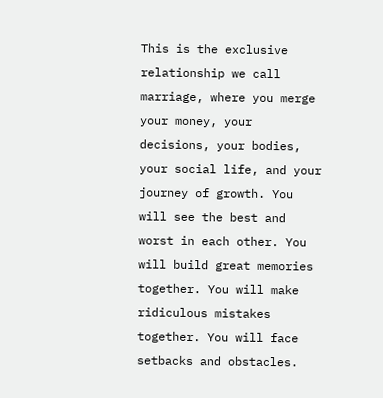This is the exclusive relationship we call marriage, where you merge your money, your decisions, your bodies, your social life, and your journey of growth. You will see the best and worst in each other. You will build great memories together. You will make ridiculous mistakes together. You will face setbacks and obstacles.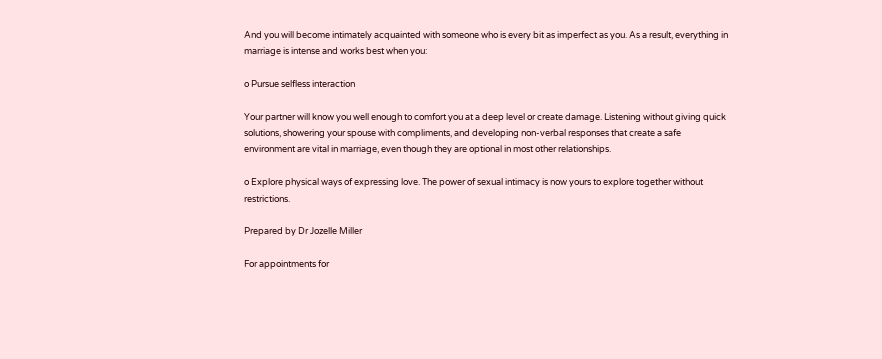And you will become intimately acquainted with someone who is every bit as imperfect as you. As a result, everything in marriage is intense and works best when you:

o Pursue selfless interaction

Your partner will know you well enough to comfort you at a deep level or create damage. Listening without giving quick solutions, showering your spouse with compliments, and developing non-verbal responses that create a safe environment are vital in marriage, even though they are optional in most other relationships.

o Explore physical ways of expressing love. The power of sexual intimacy is now yours to explore together without restrictions.

Prepared by Dr Jozelle Miller

For appointments for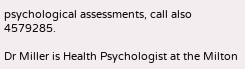psychological assessments, call also 4579285.

Dr Miller is Health Psychologist at the Milton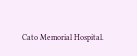Cato Memorial Hospital.